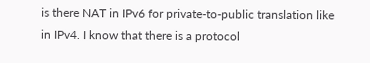is there NAT in IPv6 for private-to-public translation like in IPv4. I know that there is a protocol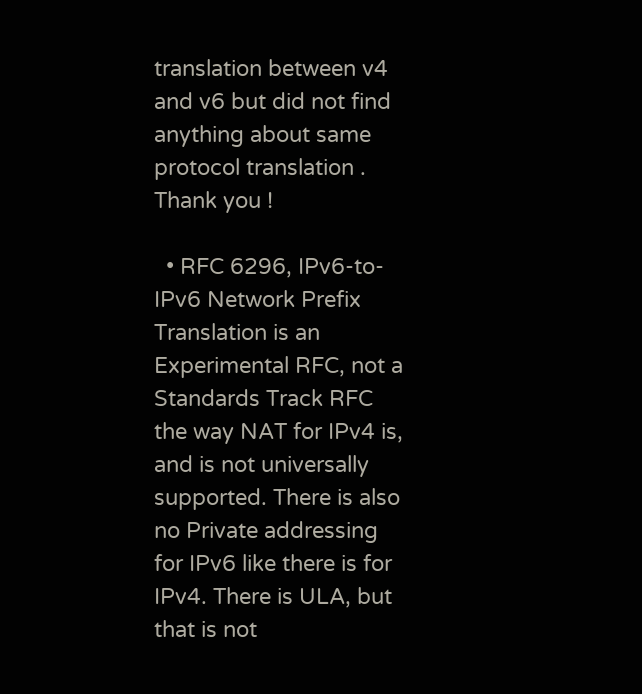translation between v4 and v6 but did not find anything about same protocol translation . Thank you !

  • RFC 6296, IPv6-to-IPv6 Network Prefix Translation is an Experimental RFC, not a Standards Track RFC the way NAT for IPv4 is, and is not universally supported. There is also no Private addressing for IPv6 like there is for IPv4. There is ULA, but that is not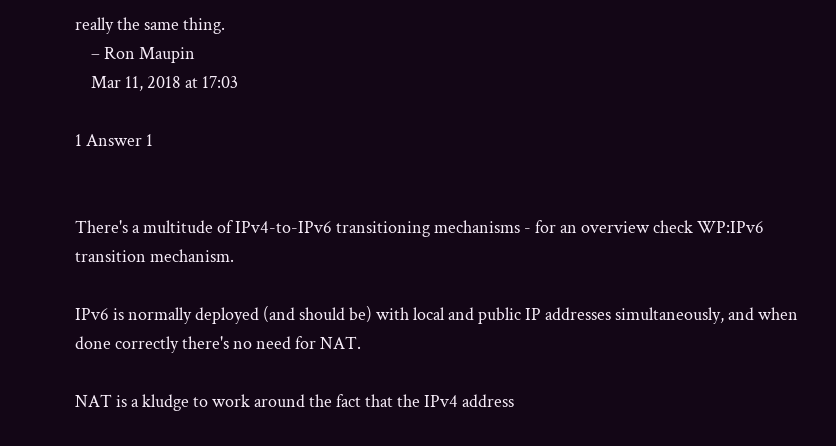really the same thing.
    – Ron Maupin
    Mar 11, 2018 at 17:03

1 Answer 1


There's a multitude of IPv4-to-IPv6 transitioning mechanisms - for an overview check WP:IPv6 transition mechanism.

IPv6 is normally deployed (and should be) with local and public IP addresses simultaneously, and when done correctly there's no need for NAT.

NAT is a kludge to work around the fact that the IPv4 address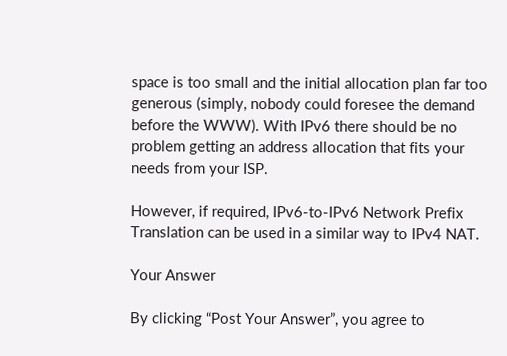space is too small and the initial allocation plan far too generous (simply, nobody could foresee the demand before the WWW). With IPv6 there should be no problem getting an address allocation that fits your needs from your ISP.

However, if required, IPv6-to-IPv6 Network Prefix Translation can be used in a similar way to IPv4 NAT.

Your Answer

By clicking “Post Your Answer”, you agree to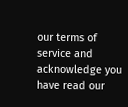our terms of service and acknowledge you have read our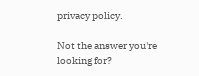privacy policy.

Not the answer you're looking for?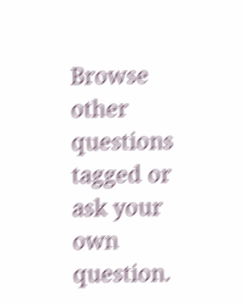Browse other questions tagged or ask your own question.